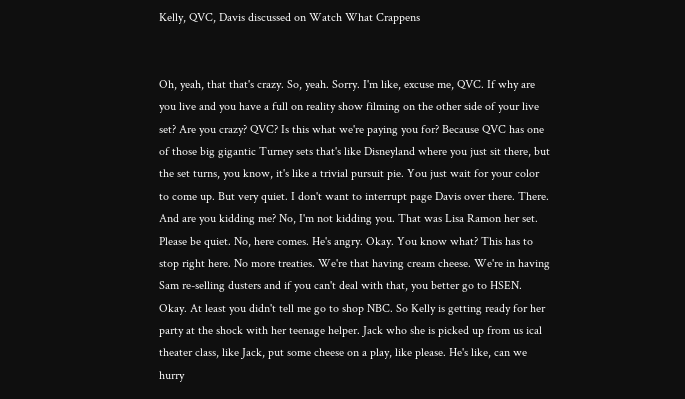Kelly, QVC, Davis discussed on Watch What Crappens


Oh, yeah, that that's crazy. So, yeah. Sorry. I'm like, excuse me, QVC. If why are you live and you have a full on reality show filming on the other side of your live set? Are you crazy? QVC? Is this what we're paying you for? Because QVC has one of those big gigantic Turney sets that's like Disneyland where you just sit there, but the set turns, you know, it's like a trivial pursuit pie. You just wait for your color to come up. But very quiet. I don't want to interrupt page Davis over there. There. And are you kidding me? No, I'm not kidding you. That was Lisa Ramon her set. Please be quiet. No, here comes. He's angry. Okay. You know what? This has to stop right here. No more treaties. We're that having cream cheese. We're in having Sam re-selling dusters and if you can't deal with that, you better go to HSEN. Okay. At least you didn't tell me go to shop NBC. So Kelly is getting ready for her party at the shock with her teenage helper. Jack who she is picked up from us ical theater class, like Jack, put some cheese on a play, like please. He's like, can we hurry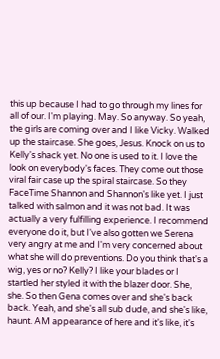this up because I had to go through my lines for all of our. I'm playing. May. So anyway. So yeah, the girls are coming over and I like Vicky. Walked up the staircase. She goes, Jesus. Knock on us to Kelly's shack yet. No one is used to it. I love the look on everybody's faces. They come out those viral fair case up the spiral staircase. So they FaceTime Shannon and Shannon's like yet. I just talked with salmon and it was not bad. It was actually a very fulfilling experience. I recommend everyone do it, but I've also gotten we Serena very angry at me and I'm very concerned about what she will do preventions. Do you think that's a wig, yes or no? Kelly? I like your blades or I startled her styled it with the blazer door. She, she. So then Gena comes over and she's back back. Yeah, and she's all sub dude, and she's like, haunt. AM appearance of here and it's like, it's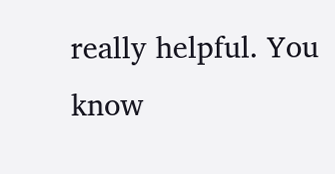really helpful. You know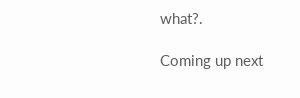what?.

Coming up next